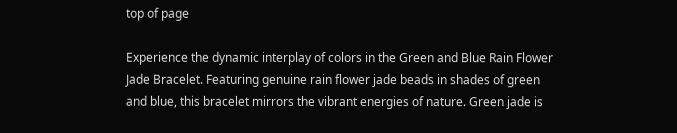top of page

Experience the dynamic interplay of colors in the Green and Blue Rain Flower Jade Bracelet. Featuring genuine rain flower jade beads in shades of green and blue, this bracelet mirrors the vibrant energies of nature. Green jade is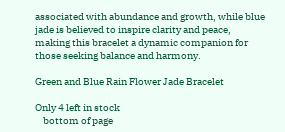associated with abundance and growth, while blue jade is believed to inspire clarity and peace, making this bracelet a dynamic companion for those seeking balance and harmony.

Green and Blue Rain Flower Jade Bracelet

Only 4 left in stock
    bottom of page